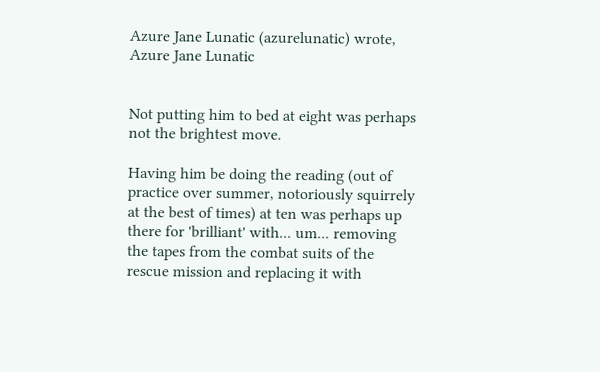Azure Jane Lunatic (azurelunatic) wrote,
Azure Jane Lunatic


Not putting him to bed at eight was perhaps not the brightest move.

Having him be doing the reading (out of practice over summer, notoriously squirrely at the best of times) at ten was perhaps up there for 'brilliant' with... um... removing the tapes from the combat suits of the rescue mission and replacing it with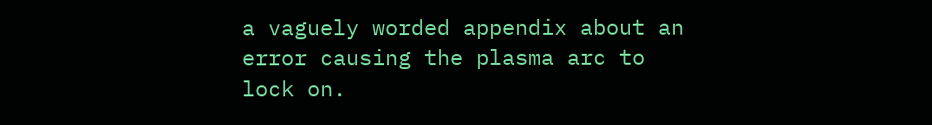a vaguely worded appendix about an error causing the plasma arc to lock on.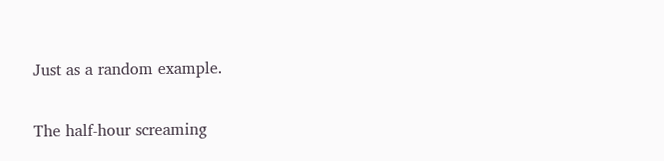Just as a random example.

The half-hour screaming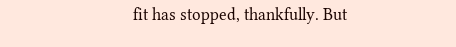fit has stopped, thankfully. But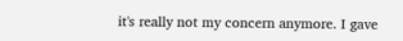it's really not my concern anymore. I gave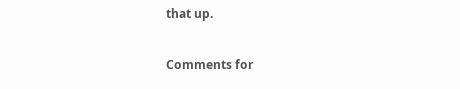that up.

Comments for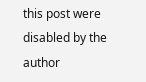this post were disabled by the author